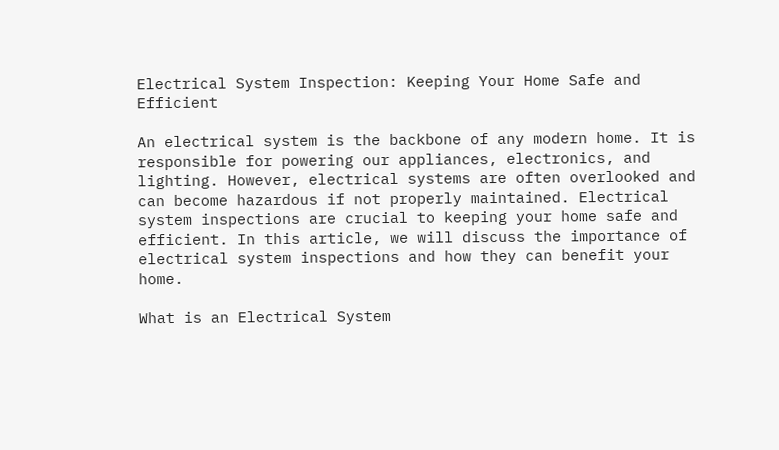Electrical System Inspection: Keeping Your Home Safe and Efficient

An electrical system is the backbone of any modern home. It is responsible for powering our appliances, electronics, and lighting. However, electrical systems are often overlooked and can become hazardous if not properly maintained. Electrical system inspections are crucial to keeping your home safe and efficient. In this article, we will discuss the importance of electrical system inspections and how they can benefit your home.

What is an Electrical System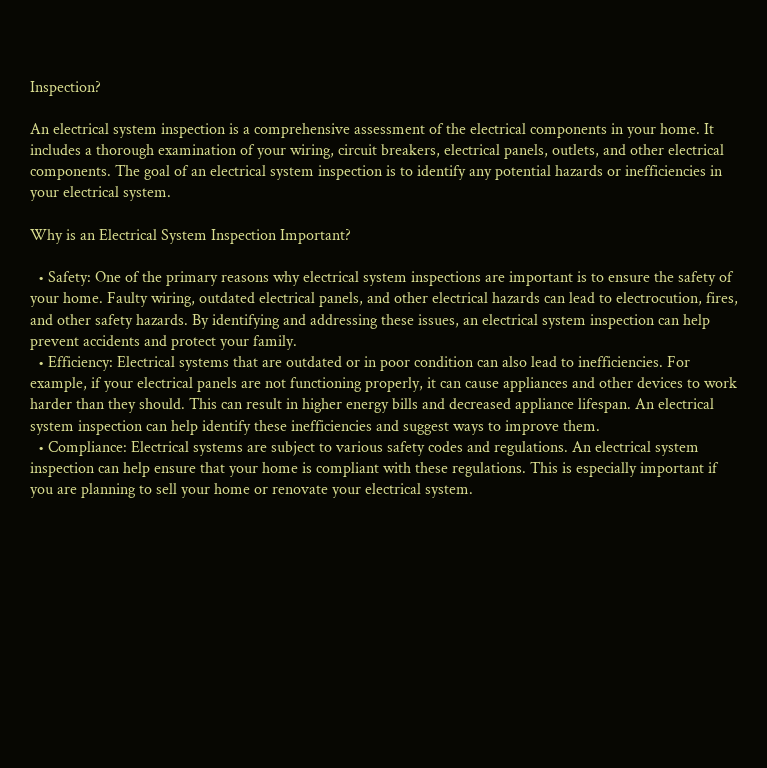Inspection?

An electrical system inspection is a comprehensive assessment of the electrical components in your home. It includes a thorough examination of your wiring, circuit breakers, electrical panels, outlets, and other electrical components. The goal of an electrical system inspection is to identify any potential hazards or inefficiencies in your electrical system.

Why is an Electrical System Inspection Important?

  • Safety: One of the primary reasons why electrical system inspections are important is to ensure the safety of your home. Faulty wiring, outdated electrical panels, and other electrical hazards can lead to electrocution, fires, and other safety hazards. By identifying and addressing these issues, an electrical system inspection can help prevent accidents and protect your family.
  • Efficiency: Electrical systems that are outdated or in poor condition can also lead to inefficiencies. For example, if your electrical panels are not functioning properly, it can cause appliances and other devices to work harder than they should. This can result in higher energy bills and decreased appliance lifespan. An electrical system inspection can help identify these inefficiencies and suggest ways to improve them.
  • Compliance: Electrical systems are subject to various safety codes and regulations. An electrical system inspection can help ensure that your home is compliant with these regulations. This is especially important if you are planning to sell your home or renovate your electrical system.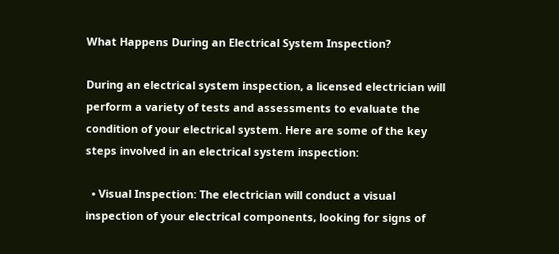What Happens During an Electrical System Inspection?

During an electrical system inspection, a licensed electrician will perform a variety of tests and assessments to evaluate the condition of your electrical system. Here are some of the key steps involved in an electrical system inspection:

  • Visual Inspection: The electrician will conduct a visual inspection of your electrical components, looking for signs of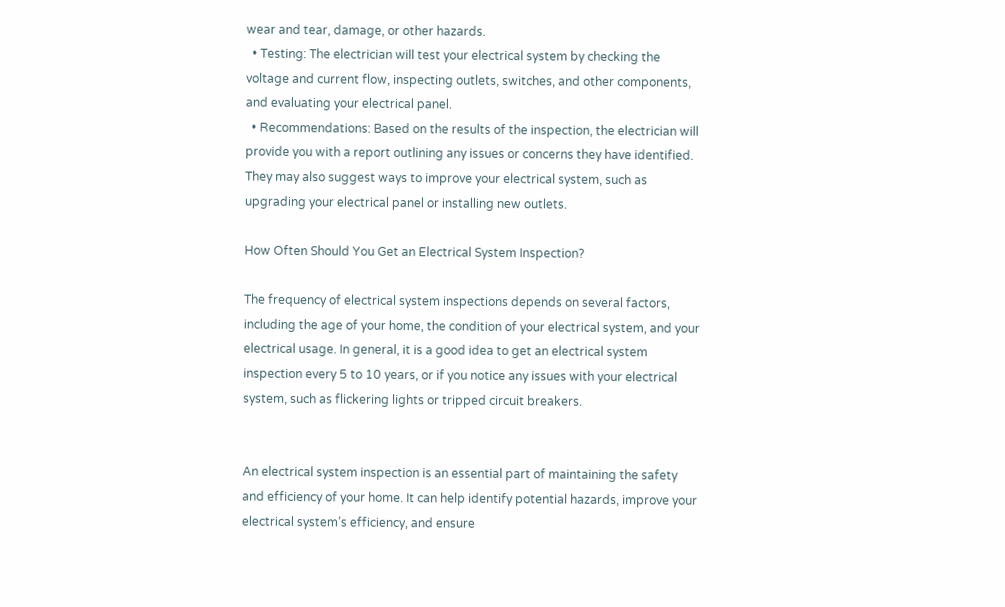wear and tear, damage, or other hazards.
  • Testing: The electrician will test your electrical system by checking the voltage and current flow, inspecting outlets, switches, and other components, and evaluating your electrical panel.
  • Recommendations: Based on the results of the inspection, the electrician will provide you with a report outlining any issues or concerns they have identified. They may also suggest ways to improve your electrical system, such as upgrading your electrical panel or installing new outlets.

How Often Should You Get an Electrical System Inspection?

The frequency of electrical system inspections depends on several factors, including the age of your home, the condition of your electrical system, and your electrical usage. In general, it is a good idea to get an electrical system inspection every 5 to 10 years, or if you notice any issues with your electrical system, such as flickering lights or tripped circuit breakers.


An electrical system inspection is an essential part of maintaining the safety and efficiency of your home. It can help identify potential hazards, improve your electrical system’s efficiency, and ensure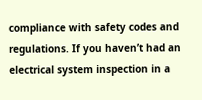compliance with safety codes and regulations. If you haven’t had an electrical system inspection in a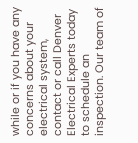while or if you have any concerns about your electrical system, contact or call Denver Electrical Experts today to schedule an inspection. Our team of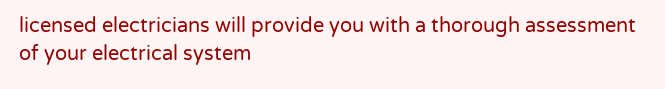licensed electricians will provide you with a thorough assessment of your electrical system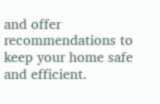and offer recommendations to keep your home safe and efficient.